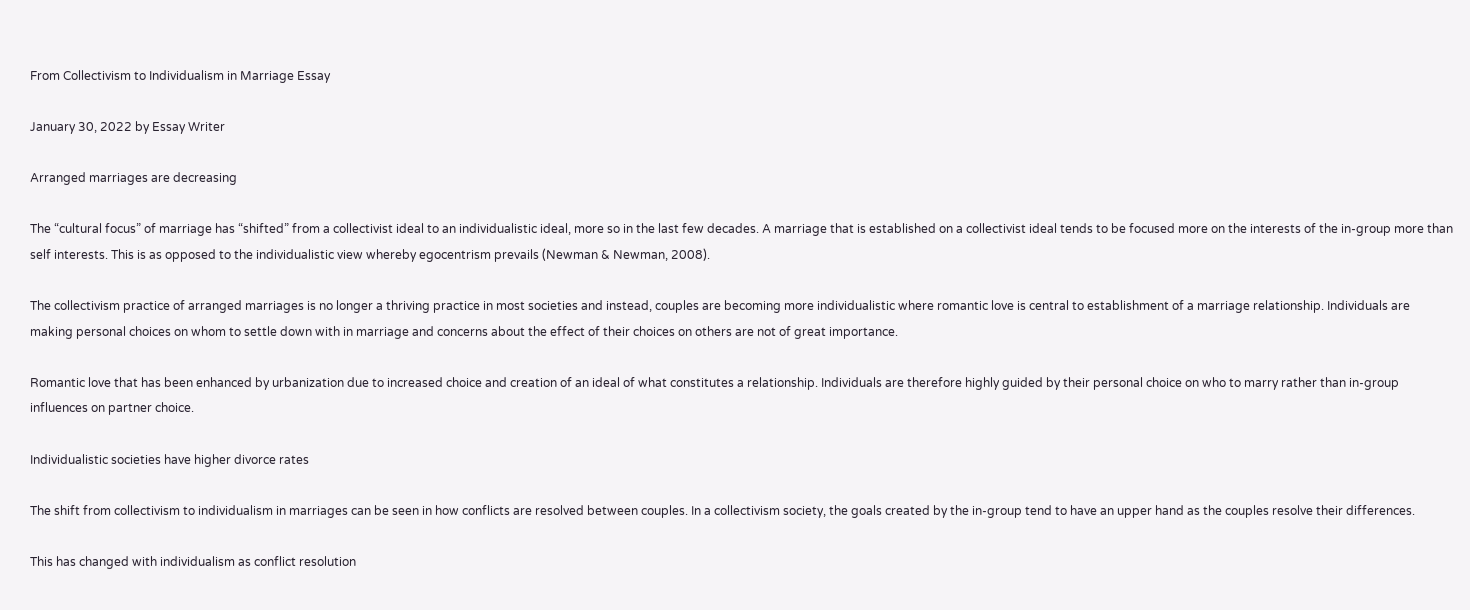From Collectivism to Individualism in Marriage Essay

January 30, 2022 by Essay Writer

Arranged marriages are decreasing

The “cultural focus” of marriage has “shifted” from a collectivist ideal to an individualistic ideal, more so in the last few decades. A marriage that is established on a collectivist ideal tends to be focused more on the interests of the in-group more than self interests. This is as opposed to the individualistic view whereby egocentrism prevails (Newman & Newman, 2008).

The collectivism practice of arranged marriages is no longer a thriving practice in most societies and instead, couples are becoming more individualistic where romantic love is central to establishment of a marriage relationship. Individuals are making personal choices on whom to settle down with in marriage and concerns about the effect of their choices on others are not of great importance.

Romantic love that has been enhanced by urbanization due to increased choice and creation of an ideal of what constitutes a relationship. Individuals are therefore highly guided by their personal choice on who to marry rather than in-group influences on partner choice.

Individualistic societies have higher divorce rates

The shift from collectivism to individualism in marriages can be seen in how conflicts are resolved between couples. In a collectivism society, the goals created by the in-group tend to have an upper hand as the couples resolve their differences.

This has changed with individualism as conflict resolution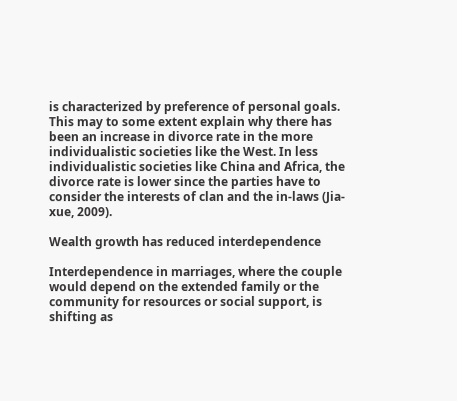is characterized by preference of personal goals. This may to some extent explain why there has been an increase in divorce rate in the more individualistic societies like the West. In less individualistic societies like China and Africa, the divorce rate is lower since the parties have to consider the interests of clan and the in-laws (Jia-xue, 2009).

Wealth growth has reduced interdependence

Interdependence in marriages, where the couple would depend on the extended family or the community for resources or social support, is shifting as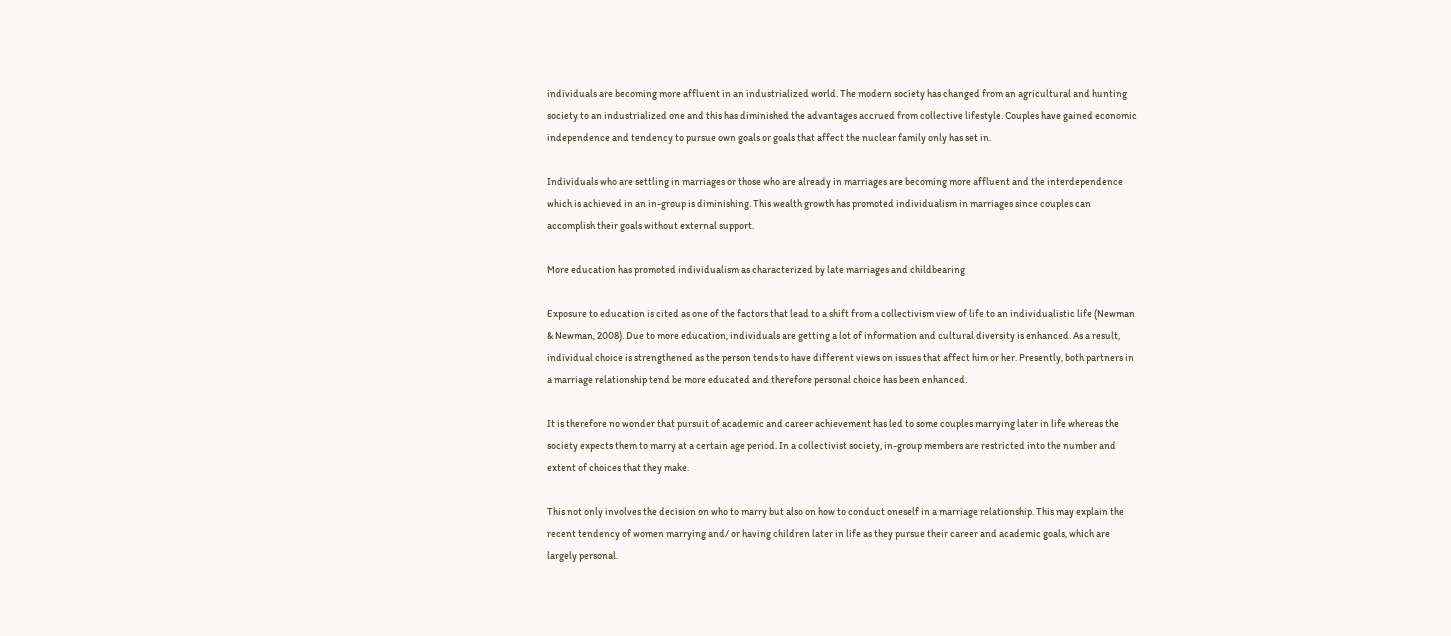individuals are becoming more affluent in an industrialized world. The modern society has changed from an agricultural and hunting society to an industrialized one and this has diminished the advantages accrued from collective lifestyle. Couples have gained economic independence and tendency to pursue own goals or goals that affect the nuclear family only has set in.

Individuals who are settling in marriages or those who are already in marriages are becoming more affluent and the interdependence which is achieved in an in-group is diminishing. This wealth growth has promoted individualism in marriages since couples can accomplish their goals without external support.

More education has promoted individualism as characterized by late marriages and childbearing

Exposure to education is cited as one of the factors that lead to a shift from a collectivism view of life to an individualistic life (Newman & Newman, 2008). Due to more education, individuals are getting a lot of information and cultural diversity is enhanced. As a result, individual choice is strengthened as the person tends to have different views on issues that affect him or her. Presently, both partners in a marriage relationship tend be more educated and therefore personal choice has been enhanced.

It is therefore no wonder that pursuit of academic and career achievement has led to some couples marrying later in life whereas the society expects them to marry at a certain age period. In a collectivist society, in-group members are restricted into the number and extent of choices that they make.

This not only involves the decision on who to marry but also on how to conduct oneself in a marriage relationship. This may explain the recent tendency of women marrying and/ or having children later in life as they pursue their career and academic goals, which are largely personal.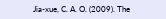Jia-xue, C. A. O. (2009). The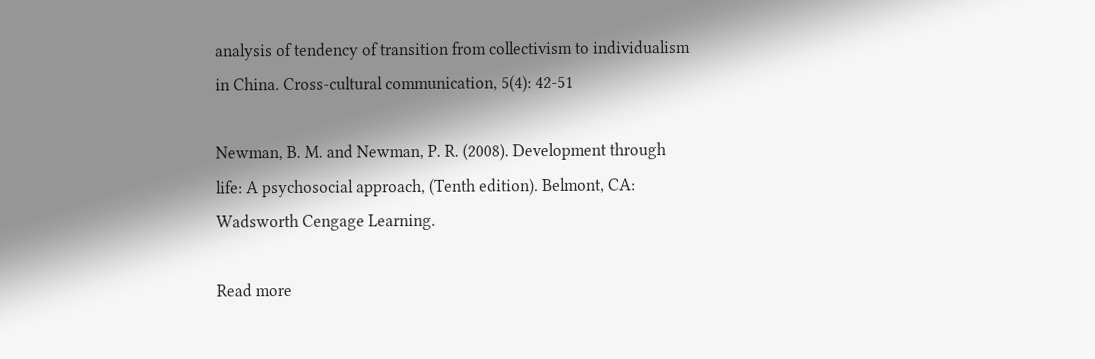analysis of tendency of transition from collectivism to individualism in China. Cross-cultural communication, 5(4): 42-51

Newman, B. M. and Newman, P. R. (2008). Development through life: A psychosocial approach, (Tenth edition). Belmont, CA: Wadsworth Cengage Learning.

Read more